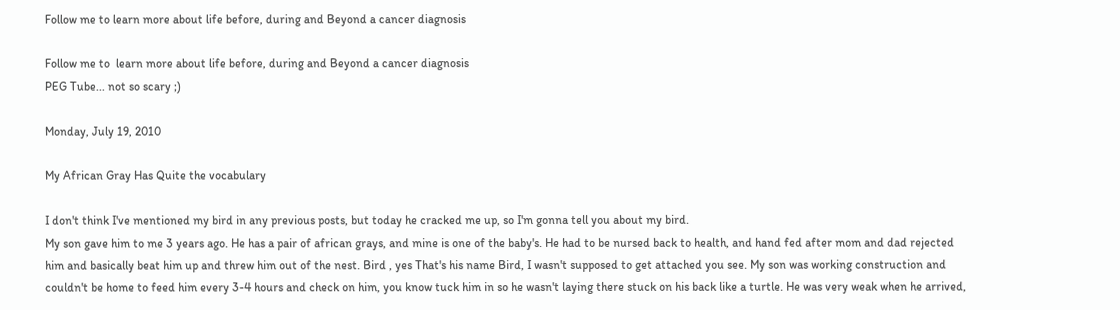Follow me to learn more about life before, during and Beyond a cancer diagnosis

Follow me to  learn more about life before, during and Beyond a cancer diagnosis
PEG Tube... not so scary ;)

Monday, July 19, 2010

My African Gray Has Quite the vocabulary

I don't think I've mentioned my bird in any previous posts, but today he cracked me up, so I'm gonna tell you about my bird.
My son gave him to me 3 years ago. He has a pair of african grays, and mine is one of the baby's. He had to be nursed back to health, and hand fed after mom and dad rejected him and basically beat him up and threw him out of the nest. Bird , yes That's his name Bird, I wasn't supposed to get attached you see. My son was working construction and couldn't be home to feed him every 3-4 hours and check on him, you know tuck him in so he wasn't laying there stuck on his back like a turtle. He was very weak when he arrived,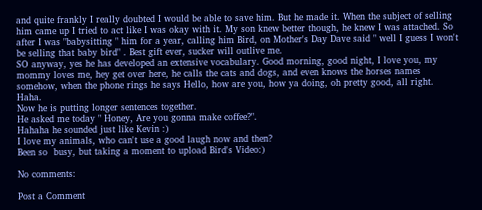and quite frankly I really doubted I would be able to save him. But he made it. When the subject of selling him came up I tried to act like I was okay with it. My son knew better though, he knew I was attached. So after I was "babysitting " him for a year, calling him Bird, on Mother's Day Dave said " well I guess I won't be selling that baby bird" . Best gift ever, sucker will outlive me.
SO anyway, yes he has developed an extensive vocabulary. Good morning, good night, I love you, my mommy loves me, hey get over here, he calls the cats and dogs, and even knows the horses names somehow, when the phone rings he says Hello, how are you, how ya doing, oh pretty good, all right. Haha.
Now he is putting longer sentences together.
He asked me today " Honey, Are you gonna make coffee?".
Hahaha he sounded just like Kevin :)
I love my animals, who can't use a good laugh now and then?
Been so  busy, but taking a moment to upload Bird's Video:)

No comments:

Post a Comment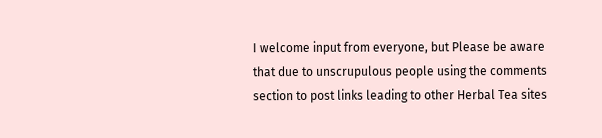I welcome input from everyone, but Please be aware that due to unscrupulous people using the comments section to post links leading to other Herbal Tea sites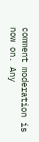comment moderation is now on. Any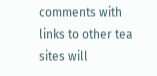comments with links to other tea sites will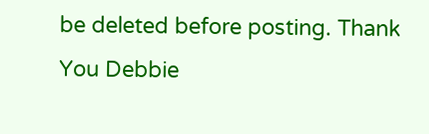be deleted before posting. Thank You Debbie